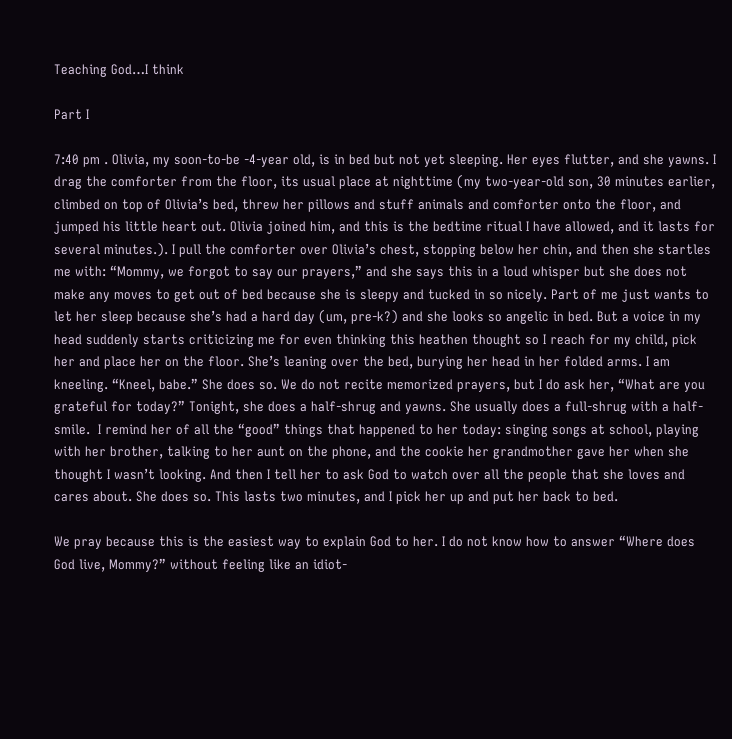Teaching God…I think

Part I

7:40 pm . Olivia, my soon-to-be -4-year old, is in bed but not yet sleeping. Her eyes flutter, and she yawns. I drag the comforter from the floor, its usual place at nighttime (my two-year-old son, 30 minutes earlier, climbed on top of Olivia’s bed, threw her pillows and stuff animals and comforter onto the floor, and jumped his little heart out. Olivia joined him, and this is the bedtime ritual I have allowed, and it lasts for several minutes.). I pull the comforter over Olivia’s chest, stopping below her chin, and then she startles me with: “Mommy, we forgot to say our prayers,” and she says this in a loud whisper but she does not make any moves to get out of bed because she is sleepy and tucked in so nicely. Part of me just wants to let her sleep because she’s had a hard day (um, pre-k?) and she looks so angelic in bed. But a voice in my head suddenly starts criticizing me for even thinking this heathen thought so I reach for my child, pick her and place her on the floor. She’s leaning over the bed, burying her head in her folded arms. I am kneeling. “Kneel, babe.” She does so. We do not recite memorized prayers, but I do ask her, “What are you grateful for today?” Tonight, she does a half-shrug and yawns. She usually does a full-shrug with a half-smile.  I remind her of all the “good” things that happened to her today: singing songs at school, playing with her brother, talking to her aunt on the phone, and the cookie her grandmother gave her when she thought I wasn’t looking. And then I tell her to ask God to watch over all the people that she loves and cares about. She does so. This lasts two minutes, and I pick her up and put her back to bed.

We pray because this is the easiest way to explain God to her. I do not know how to answer “Where does God live, Mommy?” without feeling like an idiot-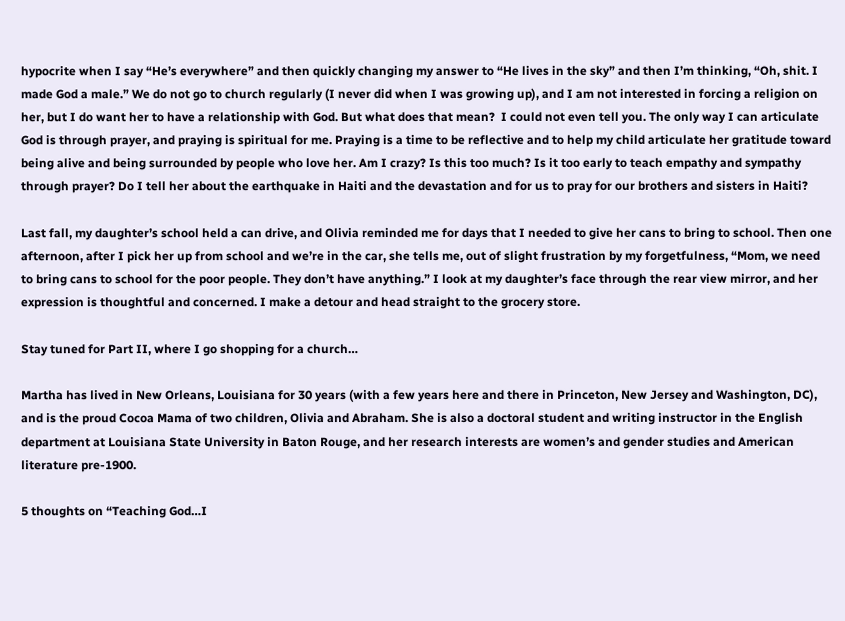hypocrite when I say “He’s everywhere” and then quickly changing my answer to “He lives in the sky” and then I’m thinking, “Oh, shit. I made God a male.” We do not go to church regularly (I never did when I was growing up), and I am not interested in forcing a religion on her, but I do want her to have a relationship with God. But what does that mean?  I could not even tell you. The only way I can articulate God is through prayer, and praying is spiritual for me. Praying is a time to be reflective and to help my child articulate her gratitude toward being alive and being surrounded by people who love her. Am I crazy? Is this too much? Is it too early to teach empathy and sympathy through prayer? Do I tell her about the earthquake in Haiti and the devastation and for us to pray for our brothers and sisters in Haiti?

Last fall, my daughter’s school held a can drive, and Olivia reminded me for days that I needed to give her cans to bring to school. Then one afternoon, after I pick her up from school and we’re in the car, she tells me, out of slight frustration by my forgetfulness, “Mom, we need to bring cans to school for the poor people. They don’t have anything.” I look at my daughter’s face through the rear view mirror, and her expression is thoughtful and concerned. I make a detour and head straight to the grocery store.

Stay tuned for Part II, where I go shopping for a church…

Martha has lived in New Orleans, Louisiana for 30 years (with a few years here and there in Princeton, New Jersey and Washington, DC), and is the proud Cocoa Mama of two children, Olivia and Abraham. She is also a doctoral student and writing instructor in the English department at Louisiana State University in Baton Rouge, and her research interests are women’s and gender studies and American literature pre-1900.

5 thoughts on “Teaching God…I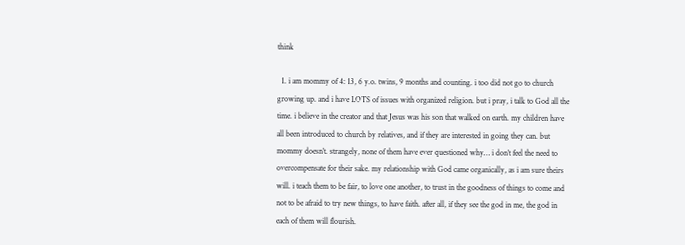think

  1. i am mommy of 4: 13, 6 y.o. twins, 9 months and counting. i too did not go to church growing up. and i have LOTS of issues with organized religion. but i pray, i talk to God all the time. i believe in the creator and that Jesus was his son that walked on earth. my children have all been introduced to church by relatives, and if they are interested in going they can. but mommy doesn’t. strangely, none of them have ever questioned why… i don’t feel the need to overcompensate for their sake. my relationship with God came organically, as i am sure theirs will. i teach them to be fair, to love one another, to trust in the goodness of things to come and not to be afraid to try new things, to have faith. after all, if they see the god in me, the god in each of them will flourish.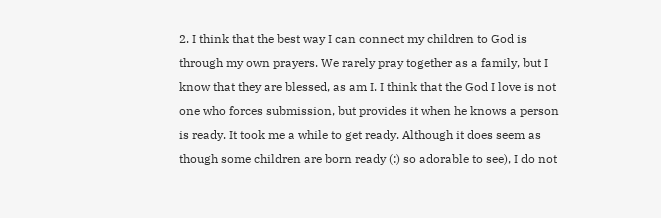2. I think that the best way I can connect my children to God is through my own prayers. We rarely pray together as a family, but I know that they are blessed, as am I. I think that the God I love is not one who forces submission, but provides it when he knows a person is ready. It took me a while to get ready. Although it does seem as though some children are born ready (:) so adorable to see), I do not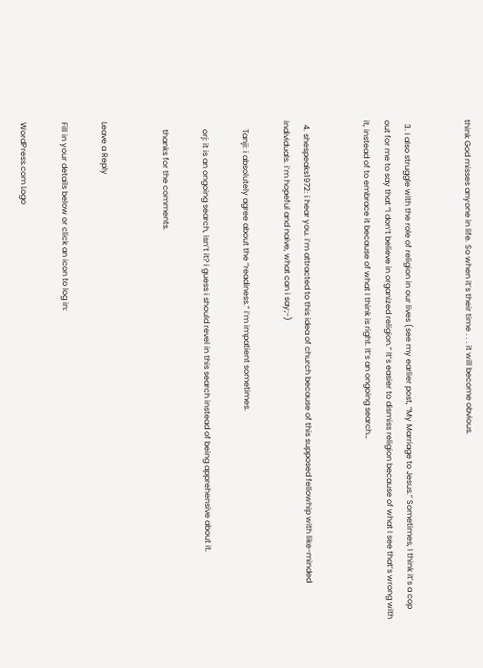think God misses anyone in life. So when it’s their time . . . it will become obvious.


  3. I also struggle with the role of religion in our lives (see my earlier post, “My Marriage to Jesus.” Sometimes, I think it’s a cop out for me to say that “I don’t believe in organized religion.” It’s easier to dismiss religion because of what I see that’s wrong with it, instead of to embrace it because of what I think is right. It’s an ongoing search…


  4. shespeaks1972: i hear you. i’m attracted to this idea of church because of this supposed fellowhip with like-minded individuals. i’m hopeful and naive, what can i say;-)

    Tanji: i absolutely agree about the “readiness.” i’m impatient sometimes.

    orj: it is an ongoing search, isn’t it? i guess i should revel in this search instead of being apprehensive about it.

    thanks for the comments.


Leave a Reply

Fill in your details below or click an icon to log in:

WordPress.com Logo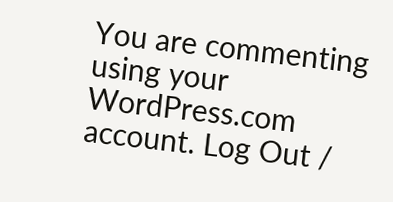You are commenting using your WordPress.com account. Log Out /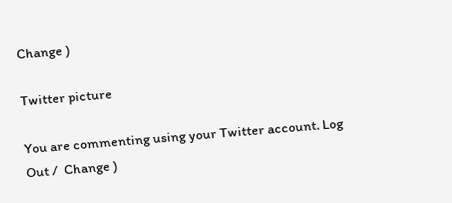Change )

Twitter picture

You are commenting using your Twitter account. Log Out /  Change )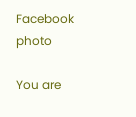Facebook photo

You are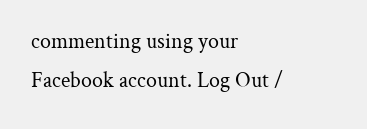commenting using your Facebook account. Log Out /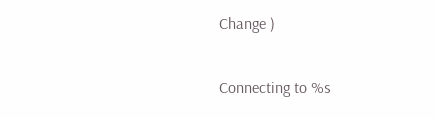Change )

Connecting to %s